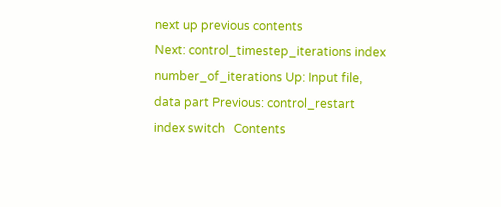next up previous contents
Next: control_timestep_iterations index number_of_iterations Up: Input file, data part Previous: control_restart index switch   Contents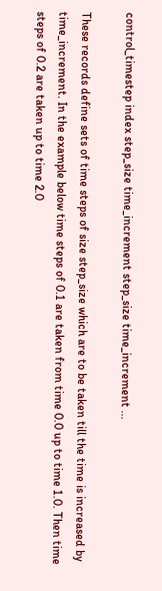control_timestep index step_size time_increment step_size time_increment ...

These records define sets of time steps of size step_size which are to be taken till the time is increased by time_increment. In the example below time steps of 0.1 are taken from time 0.0 up to time 1.0. Then time steps of 0.2 are taken up to time 2.0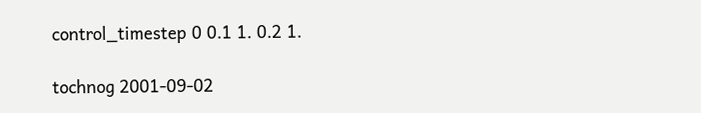control_timestep 0 0.1 1. 0.2 1.

tochnog 2001-09-02